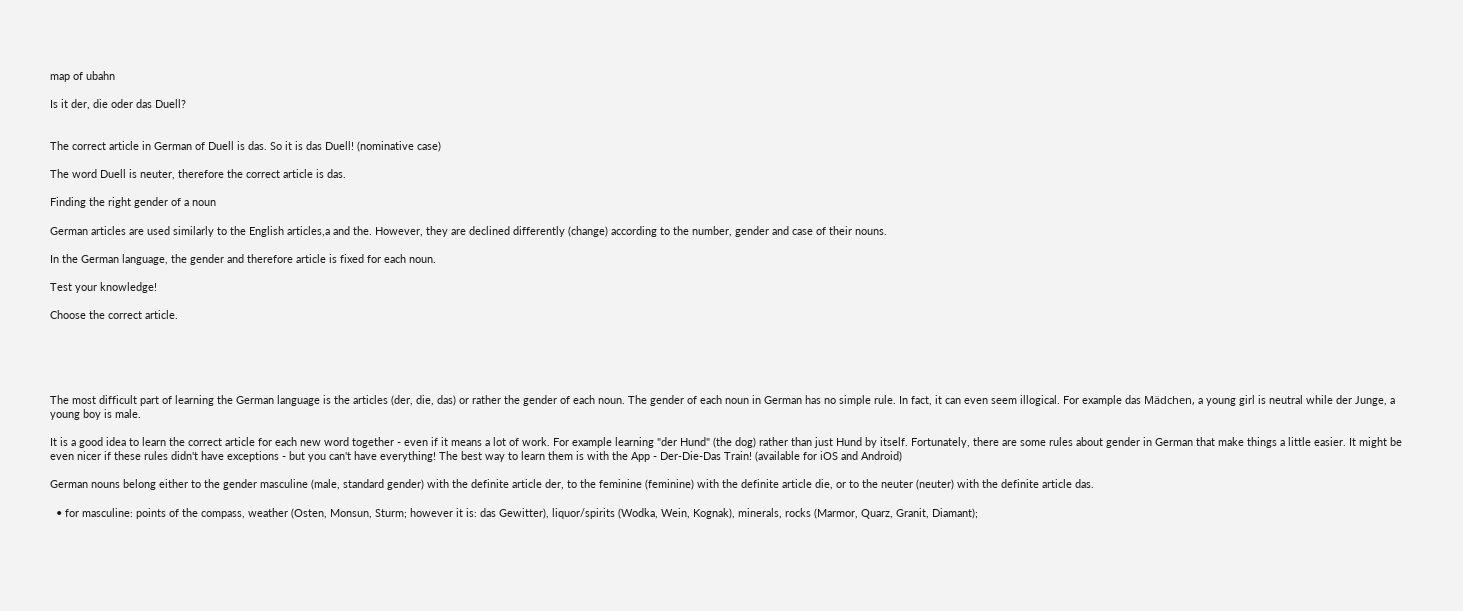map of ubahn

Is it der, die oder das Duell?


The correct article in German of Duell is das. So it is das Duell! (nominative case)

The word Duell is neuter, therefore the correct article is das.

Finding the right gender of a noun

German articles are used similarly to the English articles,a and the. However, they are declined differently (change) according to the number, gender and case of their nouns.

In the German language, the gender and therefore article is fixed for each noun.

Test your knowledge!

Choose the correct article.





The most difficult part of learning the German language is the articles (der, die, das) or rather the gender of each noun. The gender of each noun in German has no simple rule. In fact, it can even seem illogical. For example das Mädchen, a young girl is neutral while der Junge, a young boy is male.

It is a good idea to learn the correct article for each new word together - even if it means a lot of work. For example learning "der Hund" (the dog) rather than just Hund by itself. Fortunately, there are some rules about gender in German that make things a little easier. It might be even nicer if these rules didn't have exceptions - but you can't have everything! The best way to learn them is with the App - Der-Die-Das Train! (available for iOS and Android)

German nouns belong either to the gender masculine (male, standard gender) with the definite article der, to the feminine (feminine) with the definite article die, or to the neuter (neuter) with the definite article das.

  • for masculine: points of the compass, weather (Osten, Monsun, Sturm; however it is: das Gewitter), liquor/spirits (Wodka, Wein, Kognak), minerals, rocks (Marmor, Quarz, Granit, Diamant);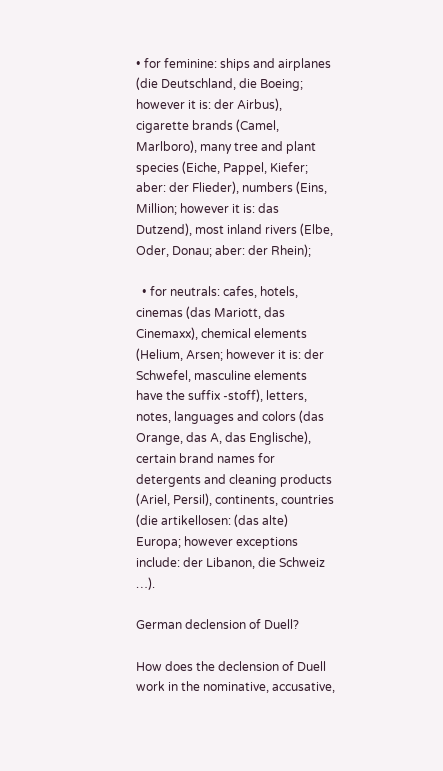• for feminine: ships and airplanes (die Deutschland, die Boeing; however it is: der Airbus), cigarette brands (Camel, Marlboro), many tree and plant species (Eiche, Pappel, Kiefer; aber: der Flieder), numbers (Eins, Million; however it is: das Dutzend), most inland rivers (Elbe, Oder, Donau; aber: der Rhein);

  • for neutrals: cafes, hotels, cinemas (das Mariott, das Cinemaxx), chemical elements (Helium, Arsen; however it is: der Schwefel, masculine elements have the suffix -stoff), letters, notes, languages and colors (das Orange, das A, das Englische), certain brand names for detergents and cleaning products (Ariel, Persil), continents, countries (die artikellosen: (das alte) Europa; however exceptions include: der Libanon, die Schweiz …).

German declension of Duell?

How does the declension of Duell work in the nominative, accusative,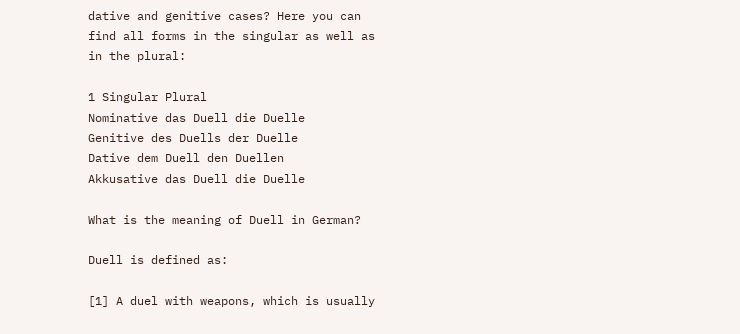dative and genitive cases? Here you can find all forms in the singular as well as in the plural:

1 Singular Plural
Nominative das Duell die Duelle
Genitive des Duells der Duelle
Dative dem Duell den Duellen
Akkusative das Duell die Duelle

What is the meaning of Duell in German?

Duell is defined as:

[1] A duel with weapons, which is usually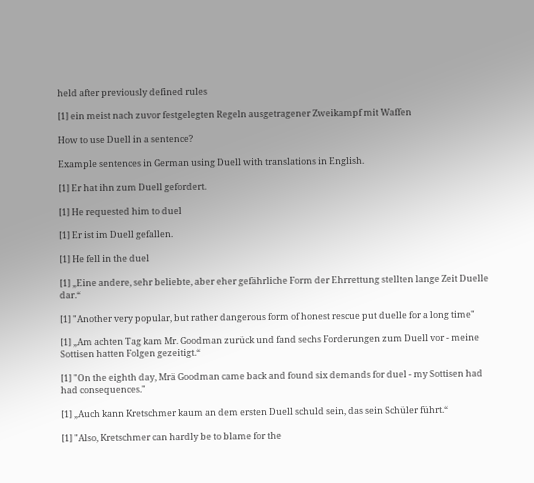held after previously defined rules

[1] ein meist nach zuvor festgelegten Regeln ausgetragener Zweikampf mit Waffen

How to use Duell in a sentence?

Example sentences in German using Duell with translations in English.

[1] Er hat ihn zum Duell gefordert.

[1] He requested him to duel

[1] Er ist im Duell gefallen.

[1] He fell in the duel

[1] „Eine andere, sehr beliebte, aber eher gefährliche Form der Ehrrettung stellten lange Zeit Duelle dar.“

[1] "Another very popular, but rather dangerous form of honest rescue put duelle for a long time"

[1] „Am achten Tag kam Mr. Goodman zurück und fand sechs Forderungen zum Duell vor - meine Sottisen hatten Folgen gezeitigt.“

[1] "On the eighth day, Mrä Goodman came back and found six demands for duel - my Sottisen had had consequences."

[1] „Auch kann Kretschmer kaum an dem ersten Duell schuld sein, das sein Schüler führt.“

[1] "Also, Kretschmer can hardly be to blame for the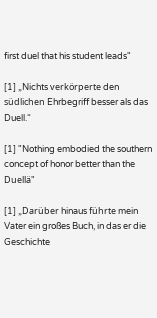first duel that his student leads"

[1] „Nichts verkörperte den südlichen Ehrbegriff besser als das Duell.“

[1] "Nothing embodied the southern concept of honor better than the Duellä"

[1] „Darüber hinaus führte mein Vater ein großes Buch, in das er die Geschichte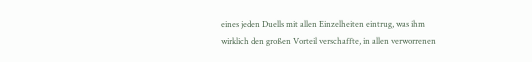eines jeden Duells mit allen Einzelheiten eintrug, was ihm wirklich den großen Vorteil verschaffte, in allen verworrenen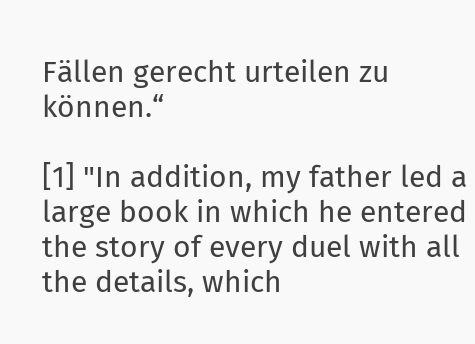Fällen gerecht urteilen zu können.“

[1] "In addition, my father led a large book in which he entered the story of every duel with all the details, which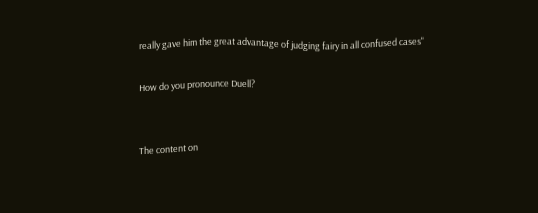really gave him the great advantage of judging fairy in all confused cases"

How do you pronounce Duell?


The content on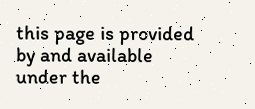this page is provided by and available under the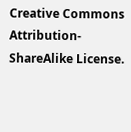Creative Commons Attribution-ShareAlike License.